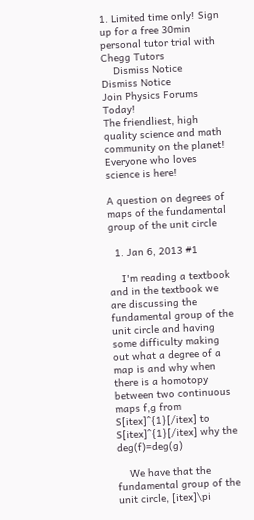1. Limited time only! Sign up for a free 30min personal tutor trial with Chegg Tutors
    Dismiss Notice
Dismiss Notice
Join Physics Forums Today!
The friendliest, high quality science and math community on the planet! Everyone who loves science is here!

A question on degrees of maps of the fundamental group of the unit circle

  1. Jan 6, 2013 #1

    I'm reading a textbook and in the textbook we are discussing the fundamental group of the unit circle and having some difficulty making out what a degree of a map is and why when there is a homotopy between two continuous maps f,g from S[itex]^{1}[/itex] to S[itex]^{1}[/itex] why the deg(f)=deg(g)

    We have that the fundamental group of the unit circle, [itex]\pi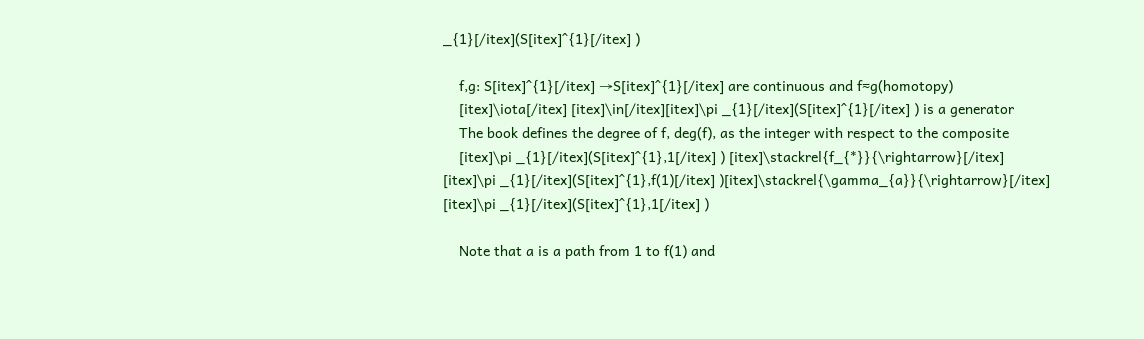_{1}[/itex](S[itex]^{1}[/itex] )

    f,g: S[itex]^{1}[/itex] →S[itex]^{1}[/itex] are continuous and f≈g(homotopy)
    [itex]\iota[/itex] [itex]\in[/itex][itex]\pi _{1}[/itex](S[itex]^{1}[/itex] ) is a generator
    The book defines the degree of f, deg(f), as the integer with respect to the composite
    [itex]\pi _{1}[/itex](S[itex]^{1},1[/itex] ) [itex]\stackrel{f_{*}}{\rightarrow}[/itex] [itex]\pi _{1}[/itex](S[itex]^{1},f(1)[/itex] )[itex]\stackrel{\gamma_{a}}{\rightarrow}[/itex] [itex]\pi _{1}[/itex](S[itex]^{1},1[/itex] )

    Note that a is a path from 1 to f(1) and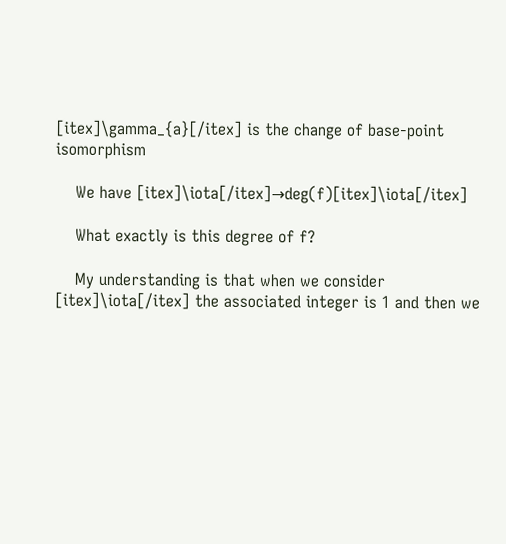[itex]\gamma_{a}[/itex] is the change of base-point isomorphism

    We have [itex]\iota[/itex]→deg(f)[itex]\iota[/itex]

    What exactly is this degree of f?

    My understanding is that when we consider [itex]\iota[/itex] the associated integer is 1 and then we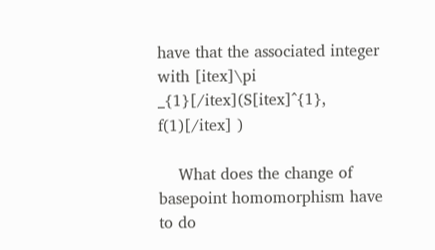have that the associated integer with [itex]\pi _{1}[/itex](S[itex]^{1}, f(1)[/itex] )

    What does the change of basepoint homomorphism have to do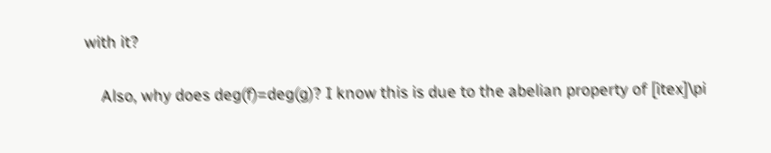with it?

    Also, why does deg(f)=deg(g)? I know this is due to the abelian property of [itex]\pi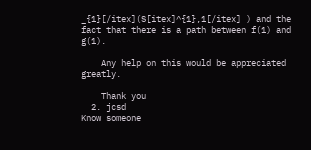_{1}[/itex](S[itex]^{1},1[/itex] ) and the fact that there is a path between f(1) and g(1).

    Any help on this would be appreciated greatly.

    Thank you
  2. jcsd
Know someone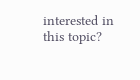interested in this topic?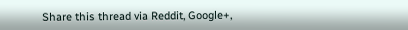Share this thread via Reddit, Google+,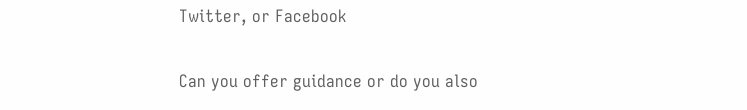Twitter, or Facebook

Can you offer guidance or do you also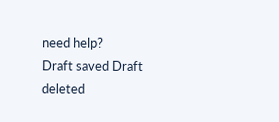need help?
Draft saved Draft deleted